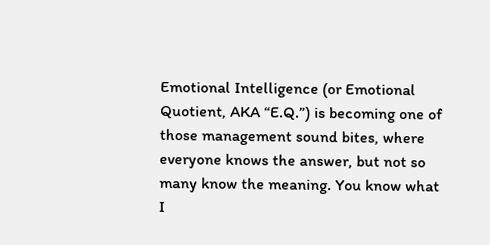Emotional Intelligence (or Emotional Quotient, AKA “E.Q.”) is becoming one of those management sound bites, where everyone knows the answer, but not so many know the meaning. You know what I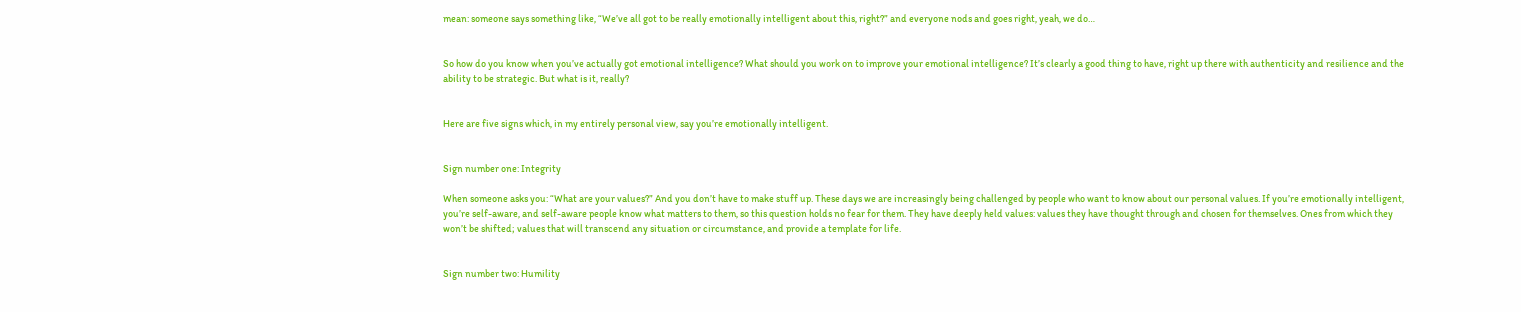mean: someone says something like, “We’ve all got to be really emotionally intelligent about this, right?” and everyone nods and goes right, yeah, we do…


So how do you know when you’ve actually got emotional intelligence? What should you work on to improve your emotional intelligence? It’s clearly a good thing to have, right up there with authenticity and resilience and the ability to be strategic. But what is it, really?


Here are five signs which, in my entirely personal view, say you’re emotionally intelligent.


Sign number one: Integrity

When someone asks you: “What are your values?” And you don’t have to make stuff up. These days we are increasingly being challenged by people who want to know about our personal values. If you’re emotionally intelligent, you’re self-aware, and self-aware people know what matters to them, so this question holds no fear for them. They have deeply held values: values they have thought through and chosen for themselves. Ones from which they won’t be shifted; values that will transcend any situation or circumstance, and provide a template for life.


Sign number two: Humility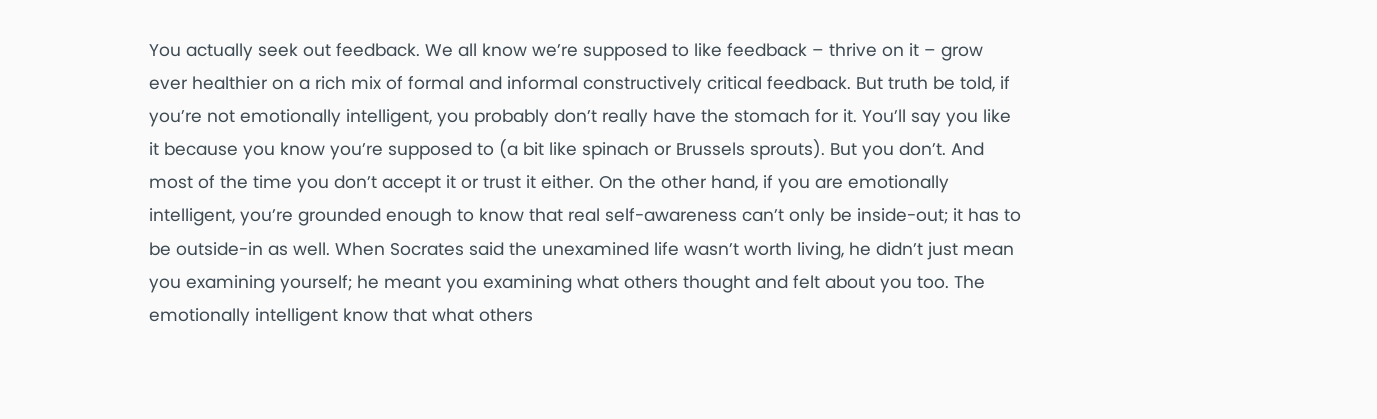You actually seek out feedback. We all know we’re supposed to like feedback – thrive on it – grow ever healthier on a rich mix of formal and informal constructively critical feedback. But truth be told, if you’re not emotionally intelligent, you probably don’t really have the stomach for it. You’ll say you like it because you know you’re supposed to (a bit like spinach or Brussels sprouts). But you don’t. And most of the time you don’t accept it or trust it either. On the other hand, if you are emotionally intelligent, you’re grounded enough to know that real self-awareness can’t only be inside-out; it has to be outside-in as well. When Socrates said the unexamined life wasn’t worth living, he didn’t just mean you examining yourself; he meant you examining what others thought and felt about you too. The emotionally intelligent know that what others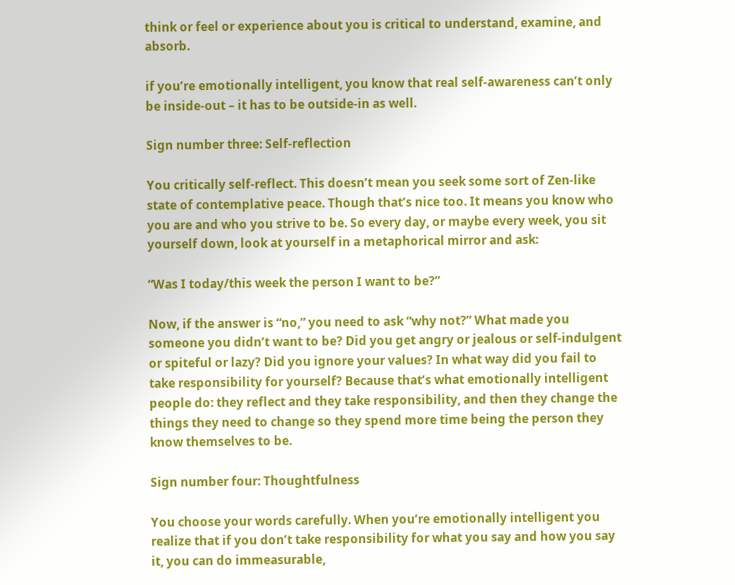think or feel or experience about you is critical to understand, examine, and absorb.

if you’re emotionally intelligent, you know that real self-awareness can’t only be inside-out – it has to be outside-in as well.

Sign number three: Self-reflection

You critically self-reflect. This doesn’t mean you seek some sort of Zen-like state of contemplative peace. Though that’s nice too. It means you know who you are and who you strive to be. So every day, or maybe every week, you sit yourself down, look at yourself in a metaphorical mirror and ask:

“Was I today/this week the person I want to be?”

Now, if the answer is “no,” you need to ask “why not?” What made you someone you didn’t want to be? Did you get angry or jealous or self-indulgent or spiteful or lazy? Did you ignore your values? In what way did you fail to take responsibility for yourself? Because that’s what emotionally intelligent people do: they reflect and they take responsibility, and then they change the things they need to change so they spend more time being the person they know themselves to be.

Sign number four: Thoughtfulness

You choose your words carefully. When you’re emotionally intelligent you realize that if you don’t take responsibility for what you say and how you say it, you can do immeasurable,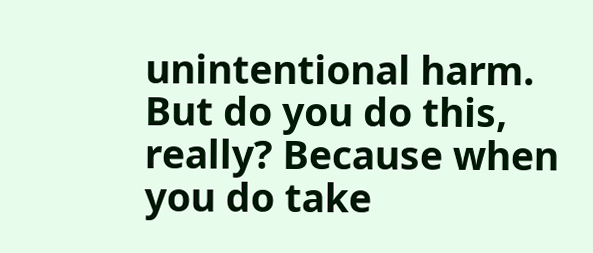unintentional harm. But do you do this, really? Because when you do take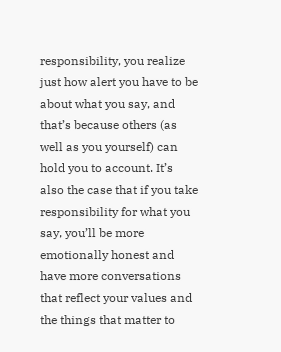responsibility, you realize just how alert you have to be about what you say, and that’s because others (as well as you yourself) can hold you to account. It’s also the case that if you take responsibility for what you say, you’ll be more emotionally honest and have more conversations that reflect your values and the things that matter to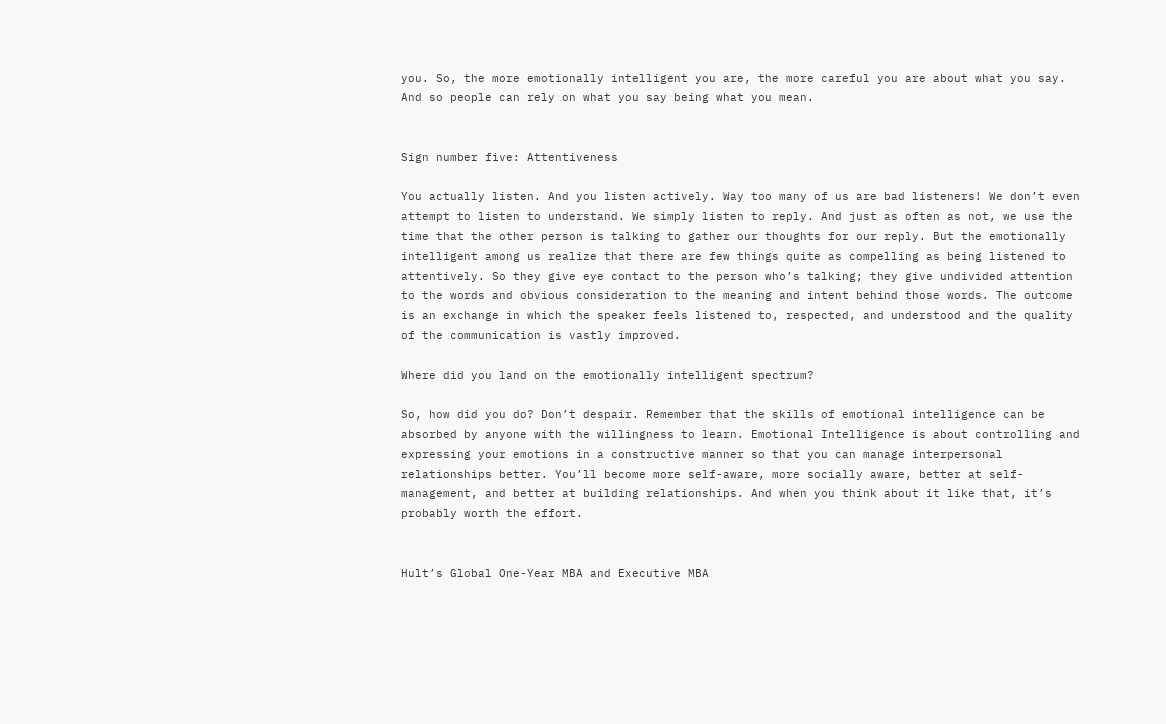you. So, the more emotionally intelligent you are, the more careful you are about what you say. And so people can rely on what you say being what you mean.


Sign number five: Attentiveness

You actually listen. And you listen actively. Way too many of us are bad listeners! We don’t even attempt to listen to understand. We simply listen to reply. And just as often as not, we use the time that the other person is talking to gather our thoughts for our reply. But the emotionally intelligent among us realize that there are few things quite as compelling as being listened to attentively. So they give eye contact to the person who’s talking; they give undivided attention to the words and obvious consideration to the meaning and intent behind those words. The outcome is an exchange in which the speaker feels listened to, respected, and understood and the quality of the communication is vastly improved.

Where did you land on the emotionally intelligent spectrum?

So, how did you do? Don’t despair. Remember that the skills of emotional intelligence can be absorbed by anyone with the willingness to learn. Emotional Intelligence is about controlling and expressing your emotions in a constructive manner so that you can manage interpersonal relationships better. You’ll become more self-aware, more socially aware, better at self-management, and better at building relationships. And when you think about it like that, it’s probably worth the effort.


Hult’s Global One-Year MBA and Executive MBA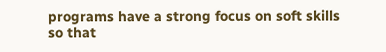programs have a strong focus on soft skills so that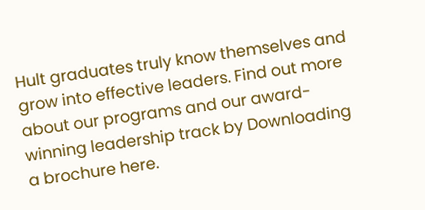Hult graduates truly know themselves and grow into effective leaders. Find out more about our programs and our award-winning leadership track by Downloading a brochure here.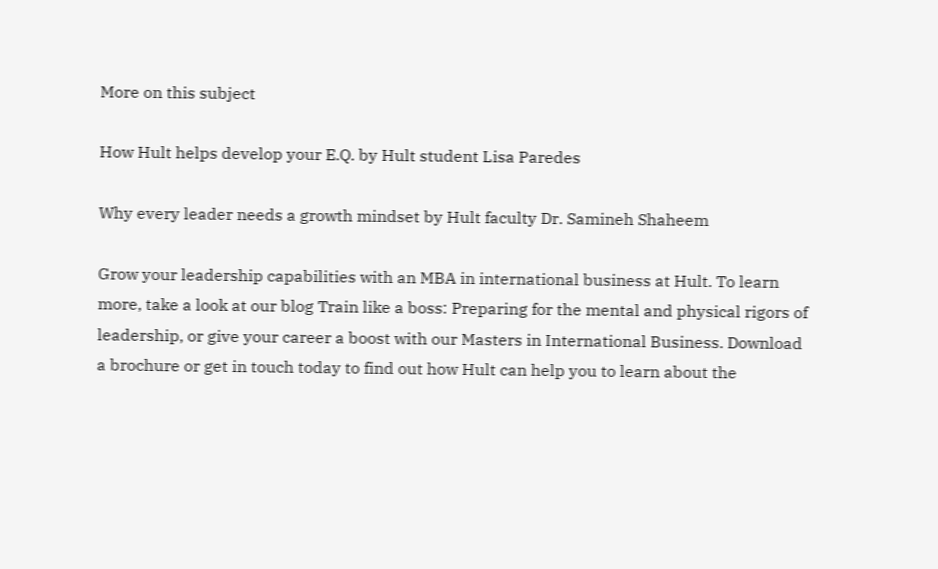More on this subject

How Hult helps develop your E.Q. by Hult student Lisa Paredes

Why every leader needs a growth mindset by Hult faculty Dr. Samineh Shaheem

Grow your leadership capabilities with an MBA in international business at Hult. To learn more, take a look at our blog Train like a boss: Preparing for the mental and physical rigors of leadership, or give your career a boost with our Masters in International Business. Download a brochure or get in touch today to find out how Hult can help you to learn about the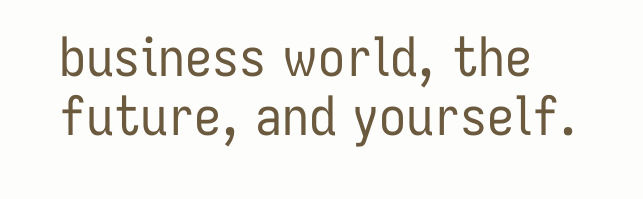business world, the future, and yourself.